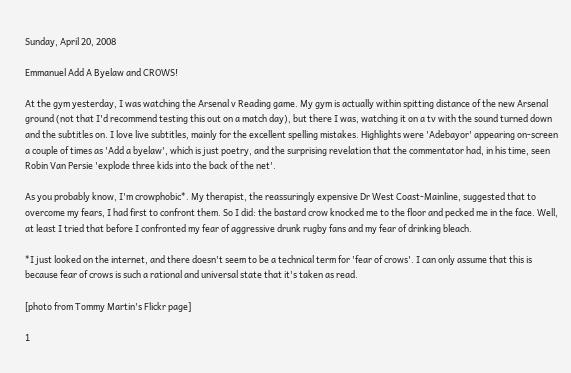Sunday, April 20, 2008

Emmanuel Add A Byelaw and CROWS!

At the gym yesterday, I was watching the Arsenal v Reading game. My gym is actually within spitting distance of the new Arsenal ground (not that I'd recommend testing this out on a match day), but there I was, watching it on a tv with the sound turned down and the subtitles on. I love live subtitles, mainly for the excellent spelling mistakes. Highlights were 'Adebayor' appearing on-screen a couple of times as 'Add a byelaw', which is just poetry, and the surprising revelation that the commentator had, in his time, seen Robin Van Persie 'explode three kids into the back of the net'.

As you probably know, I'm crowphobic*. My therapist, the reassuringly expensive Dr West Coast-Mainline, suggested that to overcome my fears, I had first to confront them. So I did: the bastard crow knocked me to the floor and pecked me in the face. Well, at least I tried that before I confronted my fear of aggressive drunk rugby fans and my fear of drinking bleach.

*I just looked on the internet, and there doesn't seem to be a technical term for 'fear of crows'. I can only assume that this is because fear of crows is such a rational and universal state that it's taken as read.

[photo from Tommy Martin's Flickr page]

1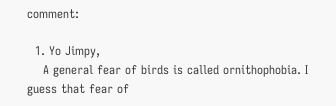comment:

  1. Yo Jimpy,
    A general fear of birds is called ornithophobia. I guess that fear of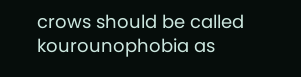crows should be called kourounophobia as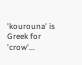'kourouna' is Greek for 'crow'...